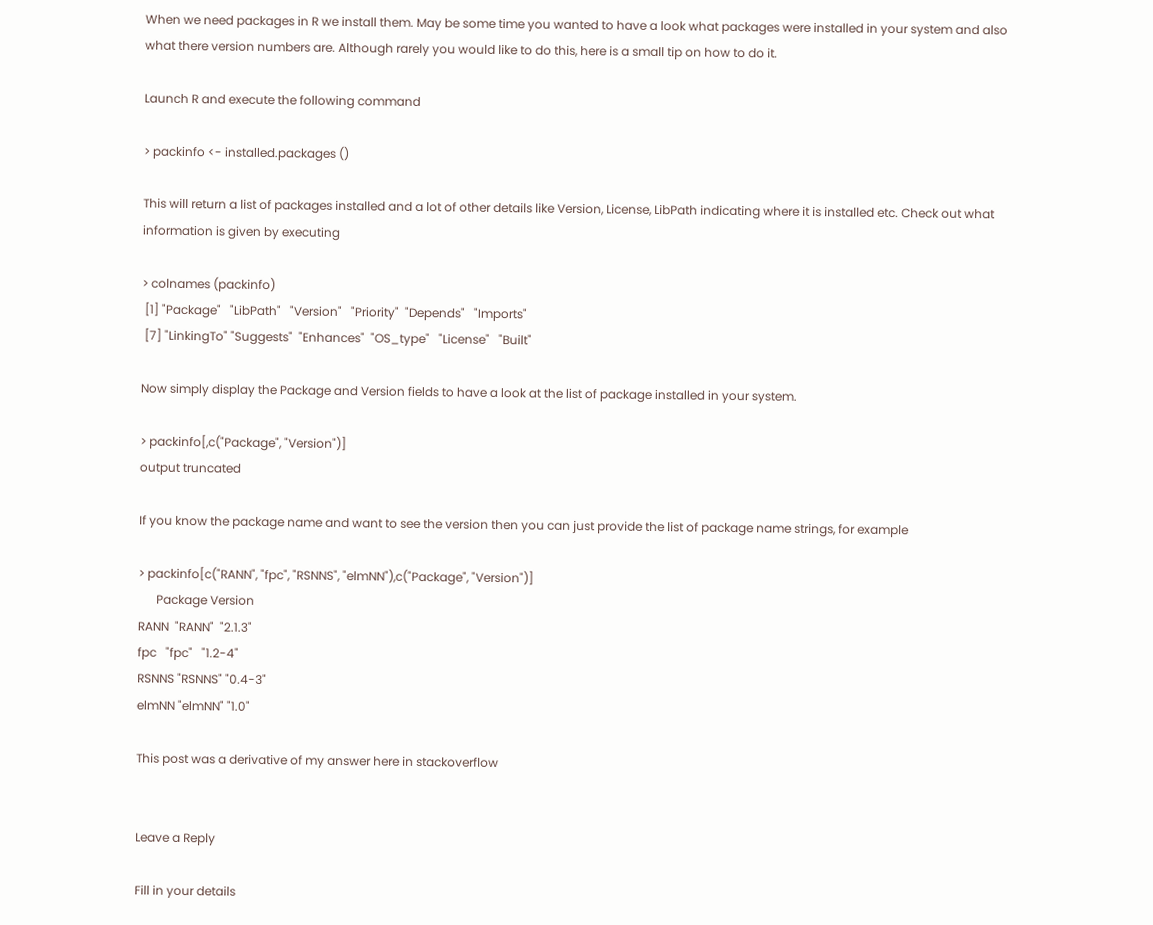When we need packages in R we install them. May be some time you wanted to have a look what packages were installed in your system and also what there version numbers are. Although rarely you would like to do this, here is a small tip on how to do it.

Launch R and execute the following command

> packinfo <- installed.packages ()

This will return a list of packages installed and a lot of other details like Version, License, LibPath indicating where it is installed etc. Check out what information is given by executing

> colnames (packinfo)
 [1] "Package"   "LibPath"   "Version"   "Priority"  "Depends"   "Imports"
 [7] "LinkingTo" "Suggests"  "Enhances"  "OS_type"   "License"   "Built"

Now simply display the Package and Version fields to have a look at the list of package installed in your system.

> packinfo[,c("Package", "Version")]
output truncated

If you know the package name and want to see the version then you can just provide the list of package name strings, for example

> packinfo[c("RANN", "fpc", "RSNNS", "elmNN"),c("Package", "Version")]
      Package Version
RANN  "RANN"  "2.1.3"
fpc   "fpc"   "1.2-4"
RSNNS "RSNNS" "0.4-3"
elmNN "elmNN" "1.0"

This post was a derivative of my answer here in stackoverflow


Leave a Reply

Fill in your details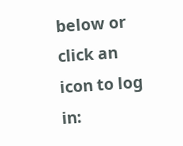below or click an icon to log in: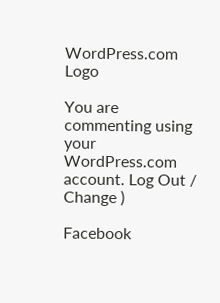WordPress.com Logo

You are commenting using your WordPress.com account. Log Out /  Change )

Facebook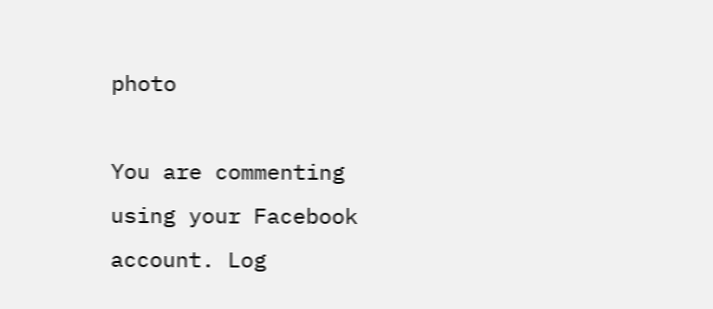photo

You are commenting using your Facebook account. Log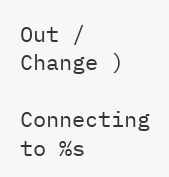Out /  Change )

Connecting to %s